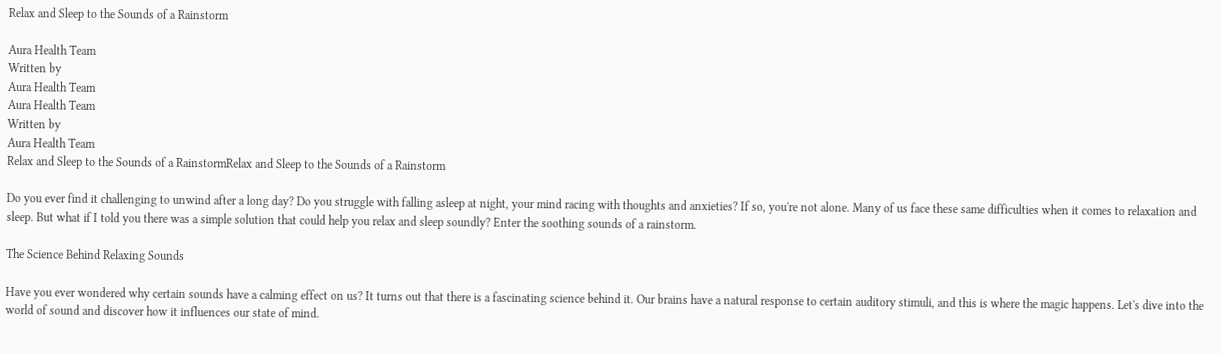Relax and Sleep to the Sounds of a Rainstorm

Aura Health Team
Written by
Aura Health Team
Aura Health Team
Written by
Aura Health Team
Relax and Sleep to the Sounds of a RainstormRelax and Sleep to the Sounds of a Rainstorm

Do you ever find it challenging to unwind after a long day? Do you struggle with falling asleep at night, your mind racing with thoughts and anxieties? If so, you're not alone. Many of us face these same difficulties when it comes to relaxation and sleep. But what if I told you there was a simple solution that could help you relax and sleep soundly? Enter the soothing sounds of a rainstorm.

The Science Behind Relaxing Sounds

Have you ever wondered why certain sounds have a calming effect on us? It turns out that there is a fascinating science behind it. Our brains have a natural response to certain auditory stimuli, and this is where the magic happens. Let's dive into the world of sound and discover how it influences our state of mind.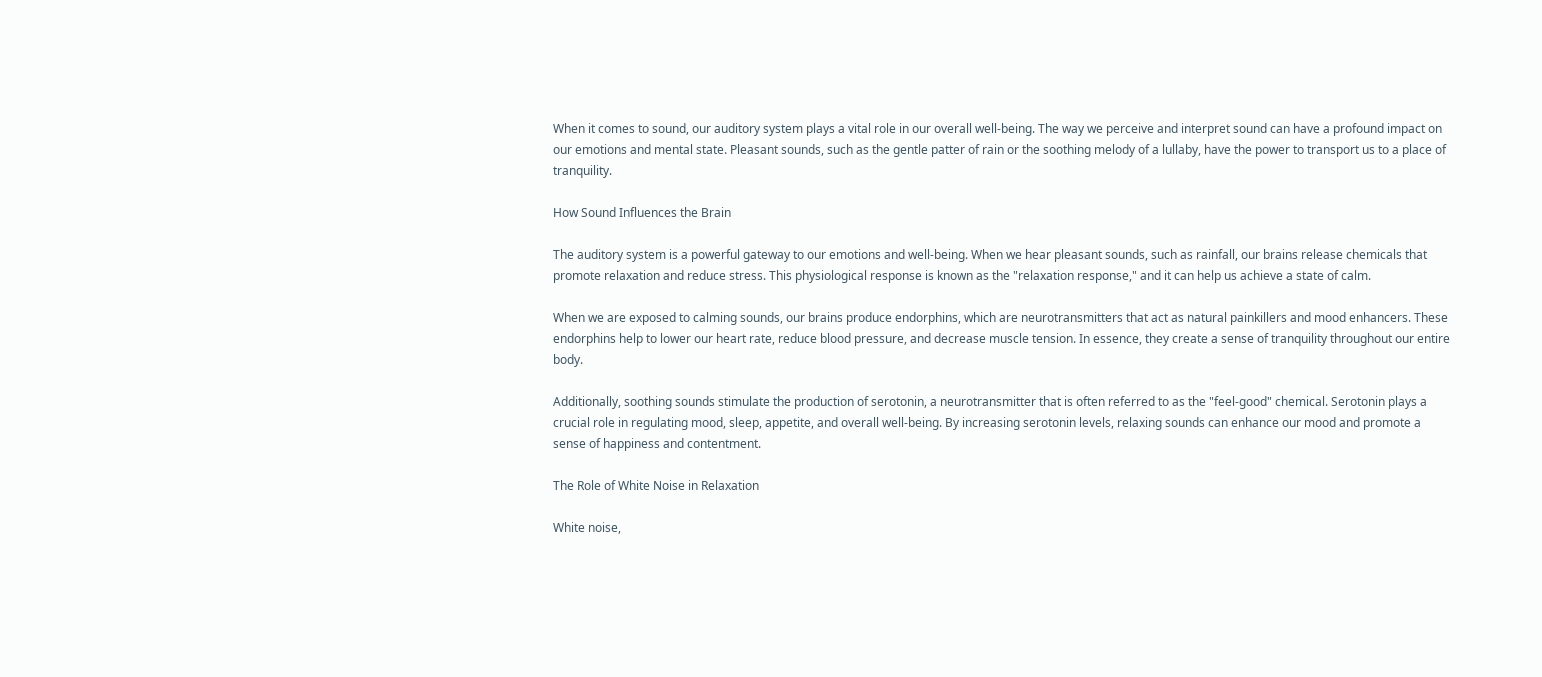When it comes to sound, our auditory system plays a vital role in our overall well-being. The way we perceive and interpret sound can have a profound impact on our emotions and mental state. Pleasant sounds, such as the gentle patter of rain or the soothing melody of a lullaby, have the power to transport us to a place of tranquility.

How Sound Influences the Brain

The auditory system is a powerful gateway to our emotions and well-being. When we hear pleasant sounds, such as rainfall, our brains release chemicals that promote relaxation and reduce stress. This physiological response is known as the "relaxation response," and it can help us achieve a state of calm.

When we are exposed to calming sounds, our brains produce endorphins, which are neurotransmitters that act as natural painkillers and mood enhancers. These endorphins help to lower our heart rate, reduce blood pressure, and decrease muscle tension. In essence, they create a sense of tranquility throughout our entire body.

Additionally, soothing sounds stimulate the production of serotonin, a neurotransmitter that is often referred to as the "feel-good" chemical. Serotonin plays a crucial role in regulating mood, sleep, appetite, and overall well-being. By increasing serotonin levels, relaxing sounds can enhance our mood and promote a sense of happiness and contentment.

The Role of White Noise in Relaxation

White noise,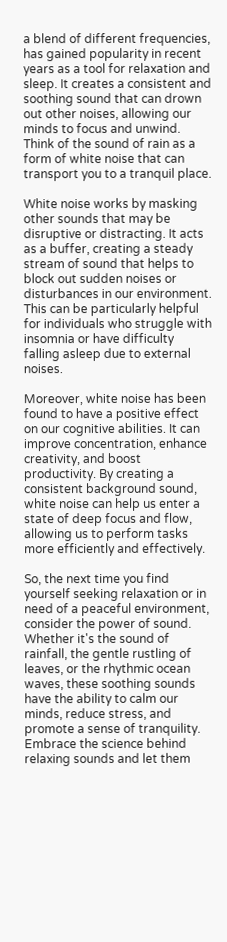a blend of different frequencies, has gained popularity in recent years as a tool for relaxation and sleep. It creates a consistent and soothing sound that can drown out other noises, allowing our minds to focus and unwind. Think of the sound of rain as a form of white noise that can transport you to a tranquil place.

White noise works by masking other sounds that may be disruptive or distracting. It acts as a buffer, creating a steady stream of sound that helps to block out sudden noises or disturbances in our environment. This can be particularly helpful for individuals who struggle with insomnia or have difficulty falling asleep due to external noises.

Moreover, white noise has been found to have a positive effect on our cognitive abilities. It can improve concentration, enhance creativity, and boost productivity. By creating a consistent background sound, white noise can help us enter a state of deep focus and flow, allowing us to perform tasks more efficiently and effectively.

So, the next time you find yourself seeking relaxation or in need of a peaceful environment, consider the power of sound. Whether it's the sound of rainfall, the gentle rustling of leaves, or the rhythmic ocean waves, these soothing sounds have the ability to calm our minds, reduce stress, and promote a sense of tranquility. Embrace the science behind relaxing sounds and let them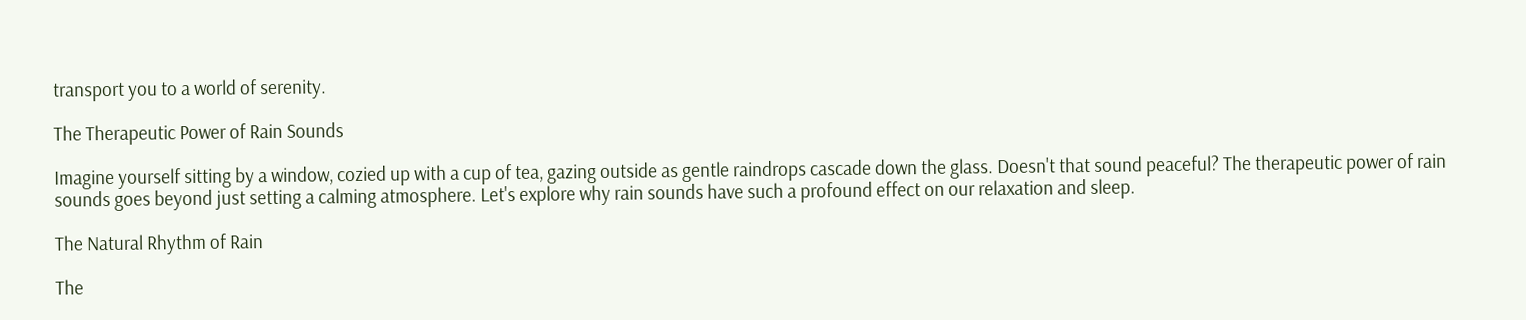transport you to a world of serenity.

The Therapeutic Power of Rain Sounds

Imagine yourself sitting by a window, cozied up with a cup of tea, gazing outside as gentle raindrops cascade down the glass. Doesn't that sound peaceful? The therapeutic power of rain sounds goes beyond just setting a calming atmosphere. Let's explore why rain sounds have such a profound effect on our relaxation and sleep.

The Natural Rhythm of Rain

The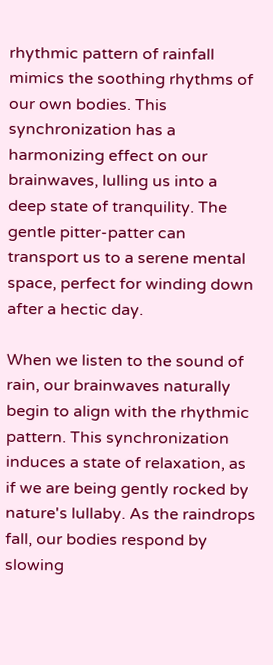rhythmic pattern of rainfall mimics the soothing rhythms of our own bodies. This synchronization has a harmonizing effect on our brainwaves, lulling us into a deep state of tranquility. The gentle pitter-patter can transport us to a serene mental space, perfect for winding down after a hectic day.

When we listen to the sound of rain, our brainwaves naturally begin to align with the rhythmic pattern. This synchronization induces a state of relaxation, as if we are being gently rocked by nature's lullaby. As the raindrops fall, our bodies respond by slowing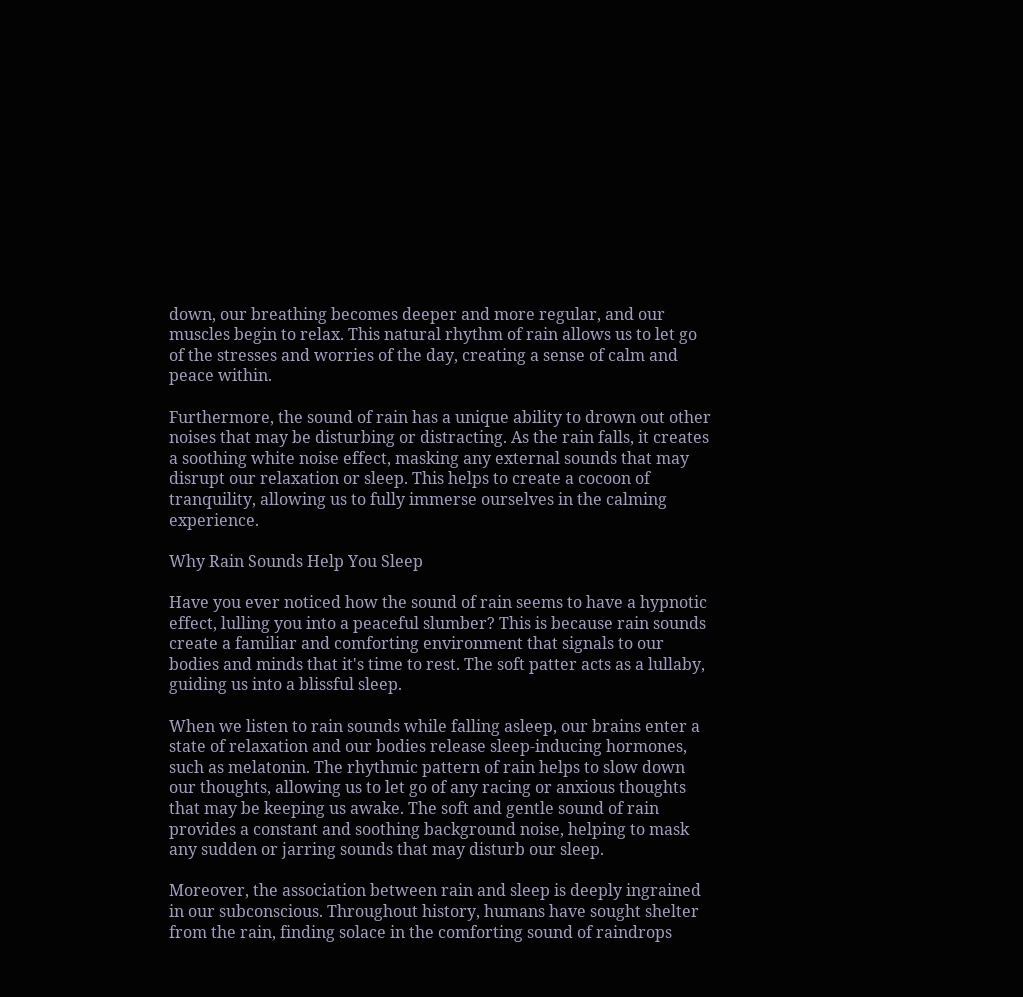down, our breathing becomes deeper and more regular, and our muscles begin to relax. This natural rhythm of rain allows us to let go of the stresses and worries of the day, creating a sense of calm and peace within.

Furthermore, the sound of rain has a unique ability to drown out other noises that may be disturbing or distracting. As the rain falls, it creates a soothing white noise effect, masking any external sounds that may disrupt our relaxation or sleep. This helps to create a cocoon of tranquility, allowing us to fully immerse ourselves in the calming experience.

Why Rain Sounds Help You Sleep

Have you ever noticed how the sound of rain seems to have a hypnotic effect, lulling you into a peaceful slumber? This is because rain sounds create a familiar and comforting environment that signals to our bodies and minds that it's time to rest. The soft patter acts as a lullaby, guiding us into a blissful sleep.

When we listen to rain sounds while falling asleep, our brains enter a state of relaxation and our bodies release sleep-inducing hormones, such as melatonin. The rhythmic pattern of rain helps to slow down our thoughts, allowing us to let go of any racing or anxious thoughts that may be keeping us awake. The soft and gentle sound of rain provides a constant and soothing background noise, helping to mask any sudden or jarring sounds that may disturb our sleep.

Moreover, the association between rain and sleep is deeply ingrained in our subconscious. Throughout history, humans have sought shelter from the rain, finding solace in the comforting sound of raindrops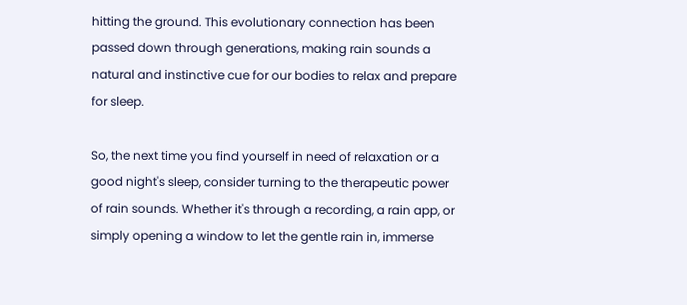hitting the ground. This evolutionary connection has been passed down through generations, making rain sounds a natural and instinctive cue for our bodies to relax and prepare for sleep.

So, the next time you find yourself in need of relaxation or a good night's sleep, consider turning to the therapeutic power of rain sounds. Whether it's through a recording, a rain app, or simply opening a window to let the gentle rain in, immerse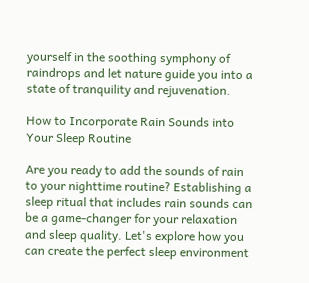yourself in the soothing symphony of raindrops and let nature guide you into a state of tranquility and rejuvenation.

How to Incorporate Rain Sounds into Your Sleep Routine

Are you ready to add the sounds of rain to your nighttime routine? Establishing a sleep ritual that includes rain sounds can be a game-changer for your relaxation and sleep quality. Let's explore how you can create the perfect sleep environment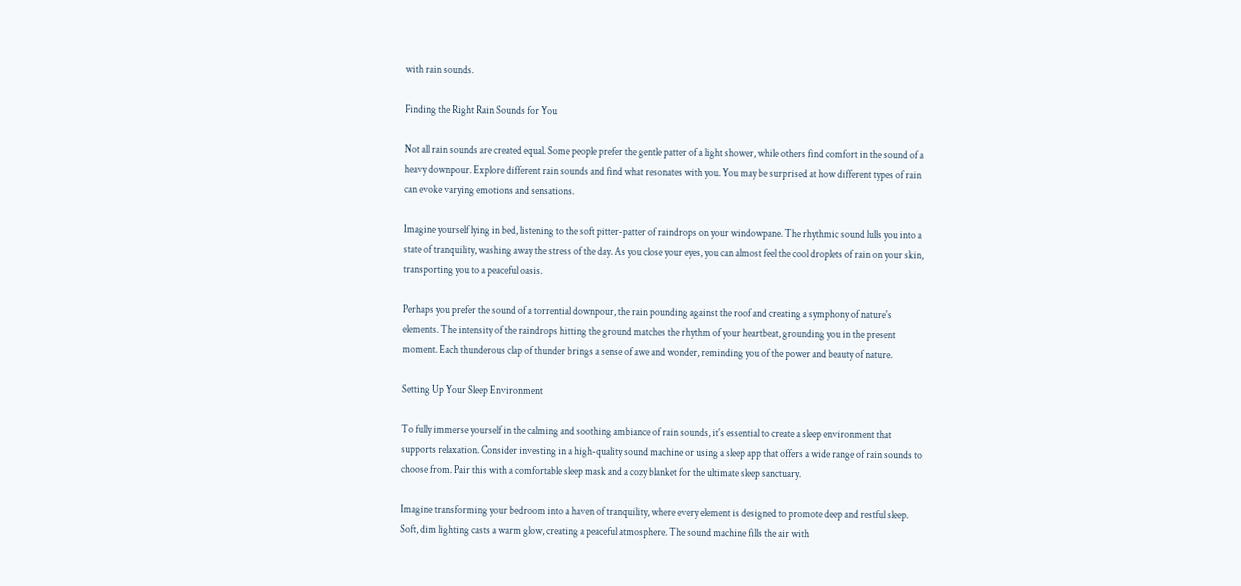with rain sounds.

Finding the Right Rain Sounds for You

Not all rain sounds are created equal. Some people prefer the gentle patter of a light shower, while others find comfort in the sound of a heavy downpour. Explore different rain sounds and find what resonates with you. You may be surprised at how different types of rain can evoke varying emotions and sensations.

Imagine yourself lying in bed, listening to the soft pitter-patter of raindrops on your windowpane. The rhythmic sound lulls you into a state of tranquility, washing away the stress of the day. As you close your eyes, you can almost feel the cool droplets of rain on your skin, transporting you to a peaceful oasis.

Perhaps you prefer the sound of a torrential downpour, the rain pounding against the roof and creating a symphony of nature's elements. The intensity of the raindrops hitting the ground matches the rhythm of your heartbeat, grounding you in the present moment. Each thunderous clap of thunder brings a sense of awe and wonder, reminding you of the power and beauty of nature.

Setting Up Your Sleep Environment

To fully immerse yourself in the calming and soothing ambiance of rain sounds, it's essential to create a sleep environment that supports relaxation. Consider investing in a high-quality sound machine or using a sleep app that offers a wide range of rain sounds to choose from. Pair this with a comfortable sleep mask and a cozy blanket for the ultimate sleep sanctuary.

Imagine transforming your bedroom into a haven of tranquility, where every element is designed to promote deep and restful sleep. Soft, dim lighting casts a warm glow, creating a peaceful atmosphere. The sound machine fills the air with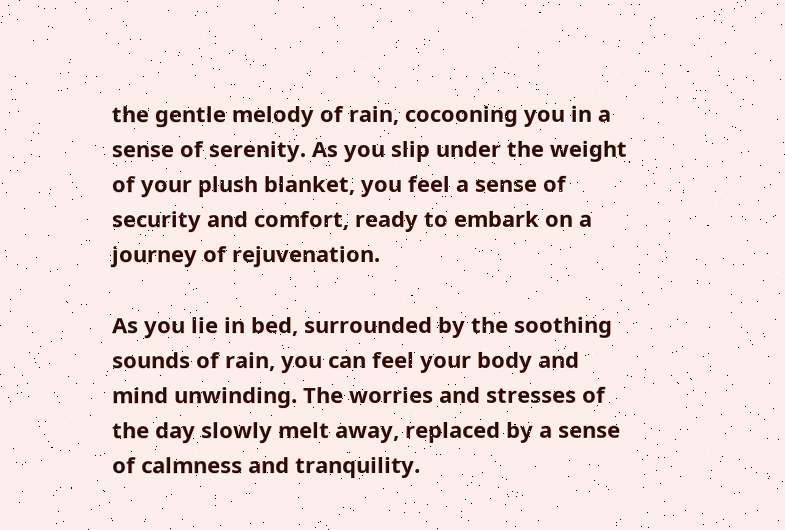the gentle melody of rain, cocooning you in a sense of serenity. As you slip under the weight of your plush blanket, you feel a sense of security and comfort, ready to embark on a journey of rejuvenation.

As you lie in bed, surrounded by the soothing sounds of rain, you can feel your body and mind unwinding. The worries and stresses of the day slowly melt away, replaced by a sense of calmness and tranquility.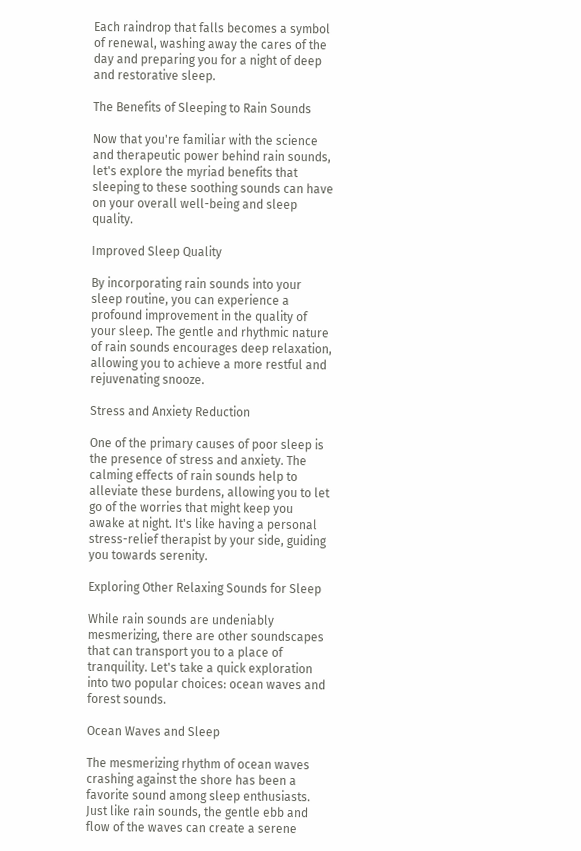Each raindrop that falls becomes a symbol of renewal, washing away the cares of the day and preparing you for a night of deep and restorative sleep.

The Benefits of Sleeping to Rain Sounds

Now that you're familiar with the science and therapeutic power behind rain sounds, let's explore the myriad benefits that sleeping to these soothing sounds can have on your overall well-being and sleep quality.

Improved Sleep Quality

By incorporating rain sounds into your sleep routine, you can experience a profound improvement in the quality of your sleep. The gentle and rhythmic nature of rain sounds encourages deep relaxation, allowing you to achieve a more restful and rejuvenating snooze.

Stress and Anxiety Reduction

One of the primary causes of poor sleep is the presence of stress and anxiety. The calming effects of rain sounds help to alleviate these burdens, allowing you to let go of the worries that might keep you awake at night. It's like having a personal stress-relief therapist by your side, guiding you towards serenity.

Exploring Other Relaxing Sounds for Sleep

While rain sounds are undeniably mesmerizing, there are other soundscapes that can transport you to a place of tranquility. Let's take a quick exploration into two popular choices: ocean waves and forest sounds.

Ocean Waves and Sleep

The mesmerizing rhythm of ocean waves crashing against the shore has been a favorite sound among sleep enthusiasts. Just like rain sounds, the gentle ebb and flow of the waves can create a serene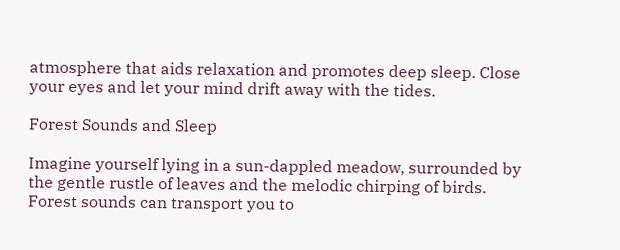atmosphere that aids relaxation and promotes deep sleep. Close your eyes and let your mind drift away with the tides.

Forest Sounds and Sleep

Imagine yourself lying in a sun-dappled meadow, surrounded by the gentle rustle of leaves and the melodic chirping of birds. Forest sounds can transport you to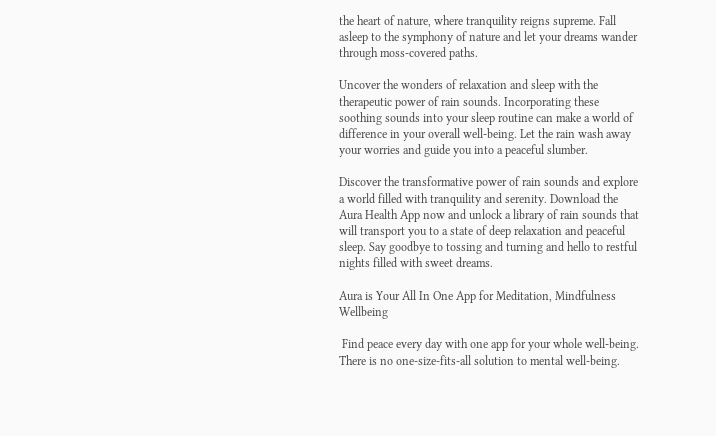the heart of nature, where tranquility reigns supreme. Fall asleep to the symphony of nature and let your dreams wander through moss-covered paths.

Uncover the wonders of relaxation and sleep with the therapeutic power of rain sounds. Incorporating these soothing sounds into your sleep routine can make a world of difference in your overall well-being. Let the rain wash away your worries and guide you into a peaceful slumber.

Discover the transformative power of rain sounds and explore a world filled with tranquility and serenity. Download the Aura Health App now and unlock a library of rain sounds that will transport you to a state of deep relaxation and peaceful sleep. Say goodbye to tossing and turning and hello to restful nights filled with sweet dreams.

Aura is Your All In One App for Meditation, Mindfulness Wellbeing

 Find peace every day with one app for your whole well-being. There is no one-size-fits-all solution to mental well-being.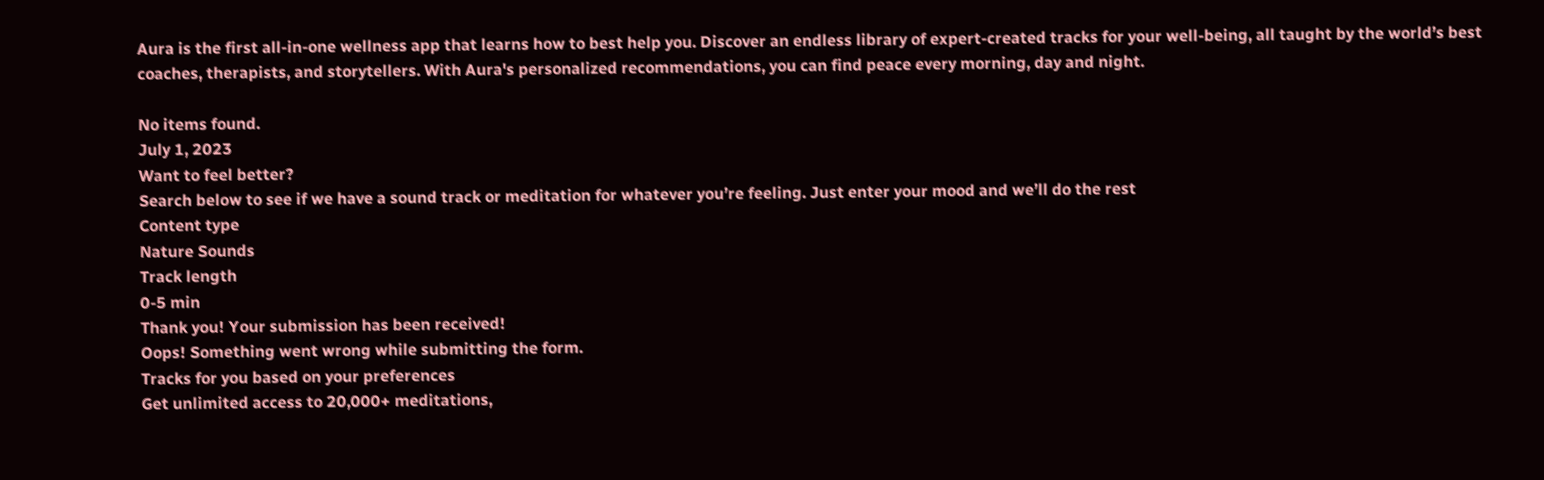Aura is the first all-in-one wellness app that learns how to best help you. Discover an endless library of expert-created tracks for your well-being, all taught by the world’s best coaches, therapists, and storytellers. With Aura's personalized recommendations, you can find peace every morning, day and night.

No items found.
July 1, 2023
Want to feel better?
Search below to see if we have a sound track or meditation for whatever you’re feeling. Just enter your mood and we’ll do the rest
Content type
Nature Sounds
Track length
0-5 min
Thank you! Your submission has been received!
Oops! Something went wrong while submitting the form.
Tracks for you based on your preferences
Get unlimited access to 20,000+ meditations,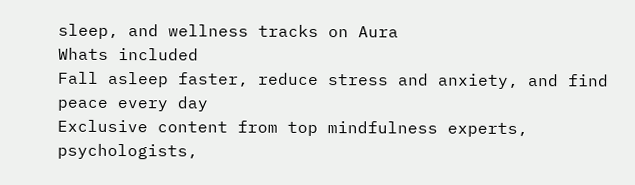sleep, and wellness tracks on Aura
Whats included
Fall asleep faster, reduce stress and anxiety, and find peace every day
Exclusive content from top mindfulness experts, psychologists,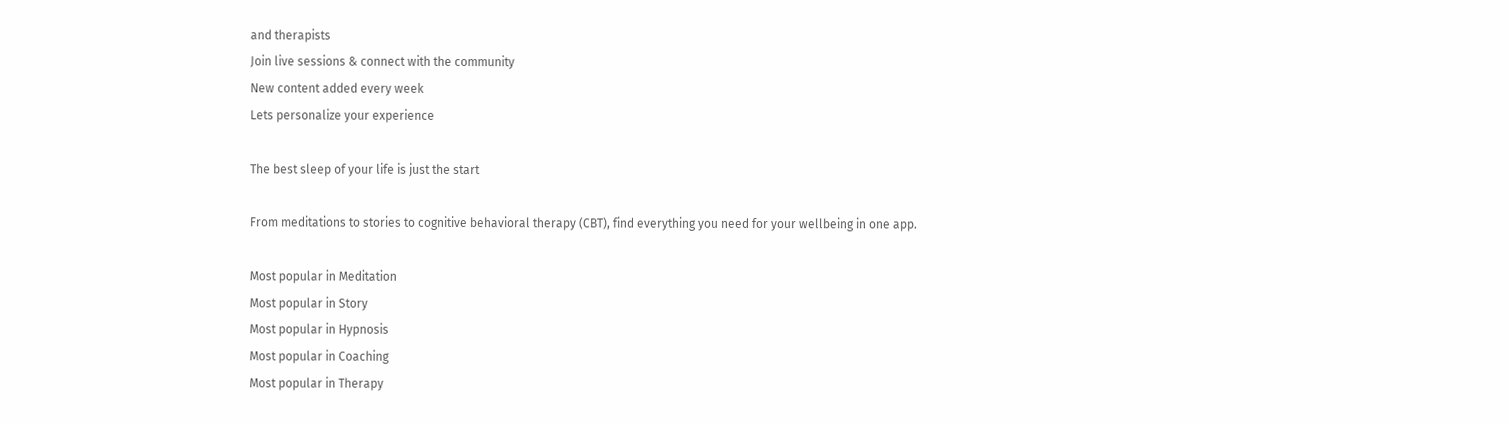and therapists
Join live sessions & connect with the community
New content added every week
Lets personalize your experience

The best sleep of your life is just the start

From meditations to stories to cognitive behavioral therapy (CBT), find everything you need for your wellbeing in one app.

Most popular in Meditation
Most popular in Story
Most popular in Hypnosis
Most popular in Coaching
Most popular in Therapy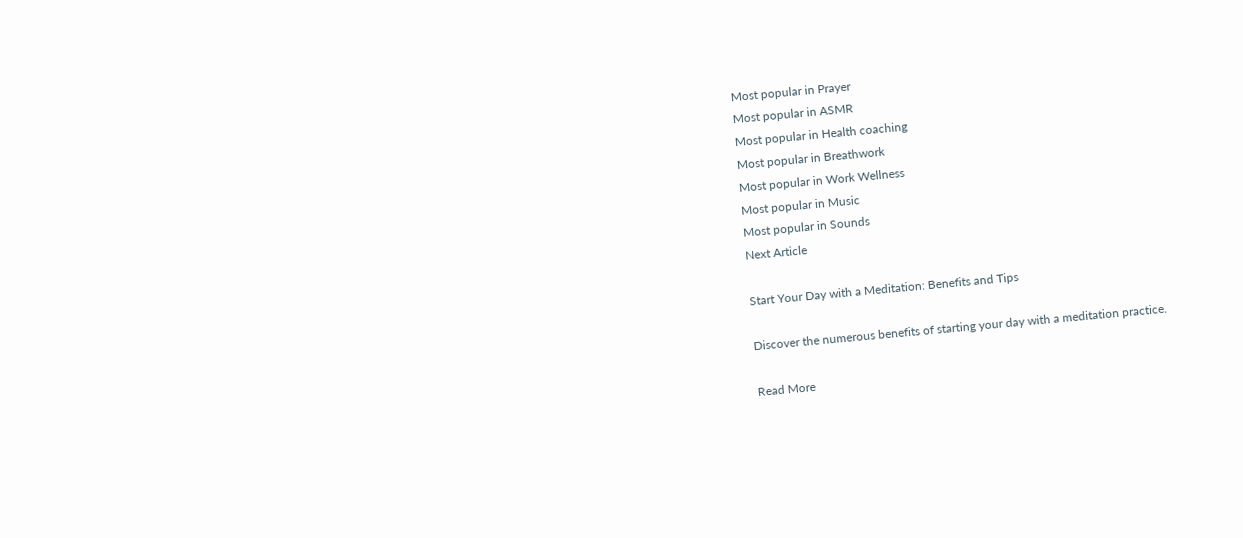Most popular in Prayer
Most popular in ASMR
Most popular in Health coaching
Most popular in Breathwork
Most popular in Work Wellness
Most popular in Music
Most popular in Sounds
Next Article

Start Your Day with a Meditation: Benefits and Tips

Discover the numerous benefits of starting your day with a meditation practice.

Read More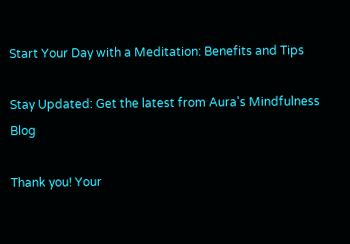Start Your Day with a Meditation: Benefits and Tips

Stay Updated: Get the latest from Aura's Mindfulness Blog

Thank you! Your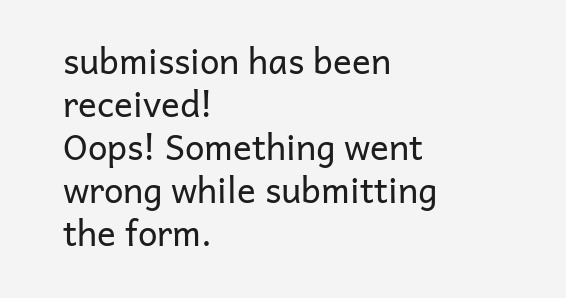submission has been received!
Oops! Something went wrong while submitting the form.